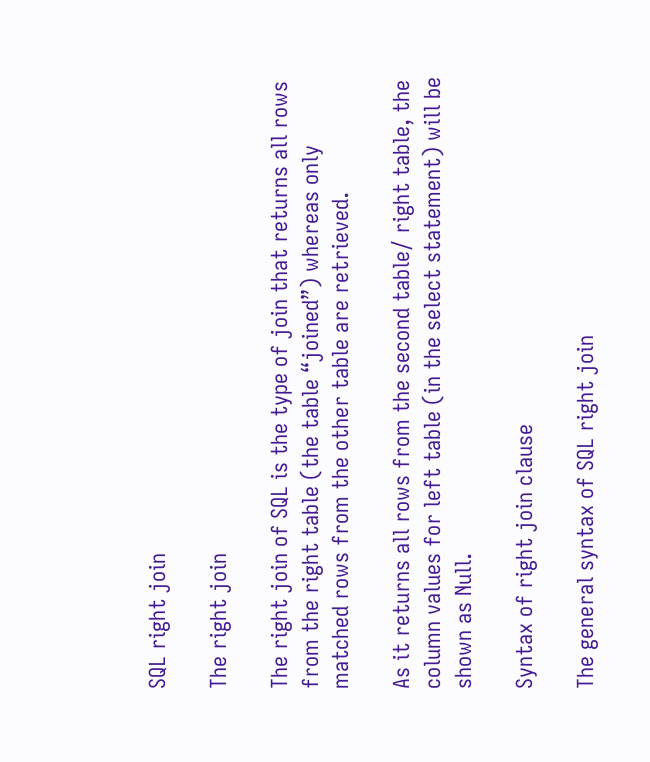SQL right join

The right join

The right join of SQL is the type of join that returns all rows from the right table (the table “joined”) whereas only matched rows from the other table are retrieved.

As it returns all rows from the second table/ right table, the column values for left table (in the select statement) will be shown as Null.

Syntax of right join clause

The general syntax of SQL right join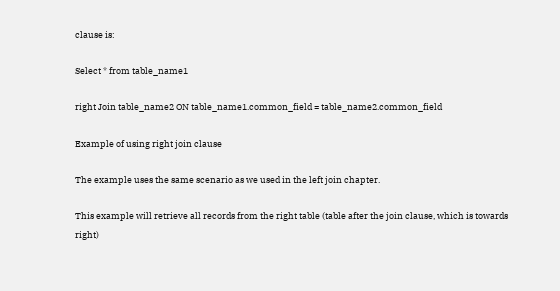clause is:

Select * from table_name1

right Join table_name2 ON table_name1.common_field = table_name2.common_field

Example of using right join clause

The example uses the same scenario as we used in the left join chapter.

This example will retrieve all records from the right table (table after the join clause, which is towards right)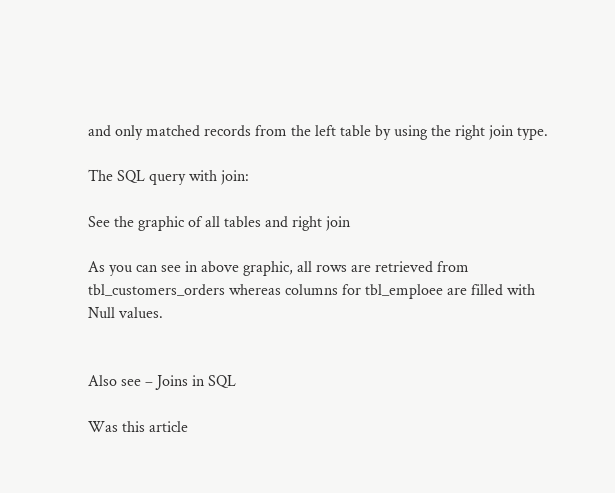and only matched records from the left table by using the right join type.

The SQL query with join:

See the graphic of all tables and right join

As you can see in above graphic, all rows are retrieved from tbl_customers_orders whereas columns for tbl_emploee are filled with Null values.


Also see – Joins in SQL

Was this article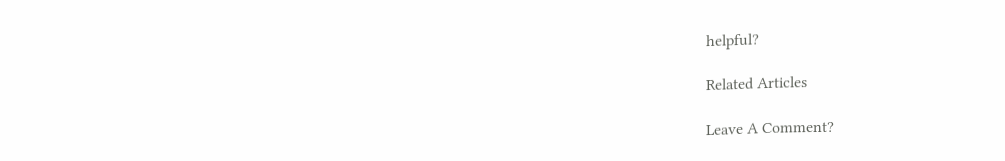helpful?

Related Articles

Leave A Comment?